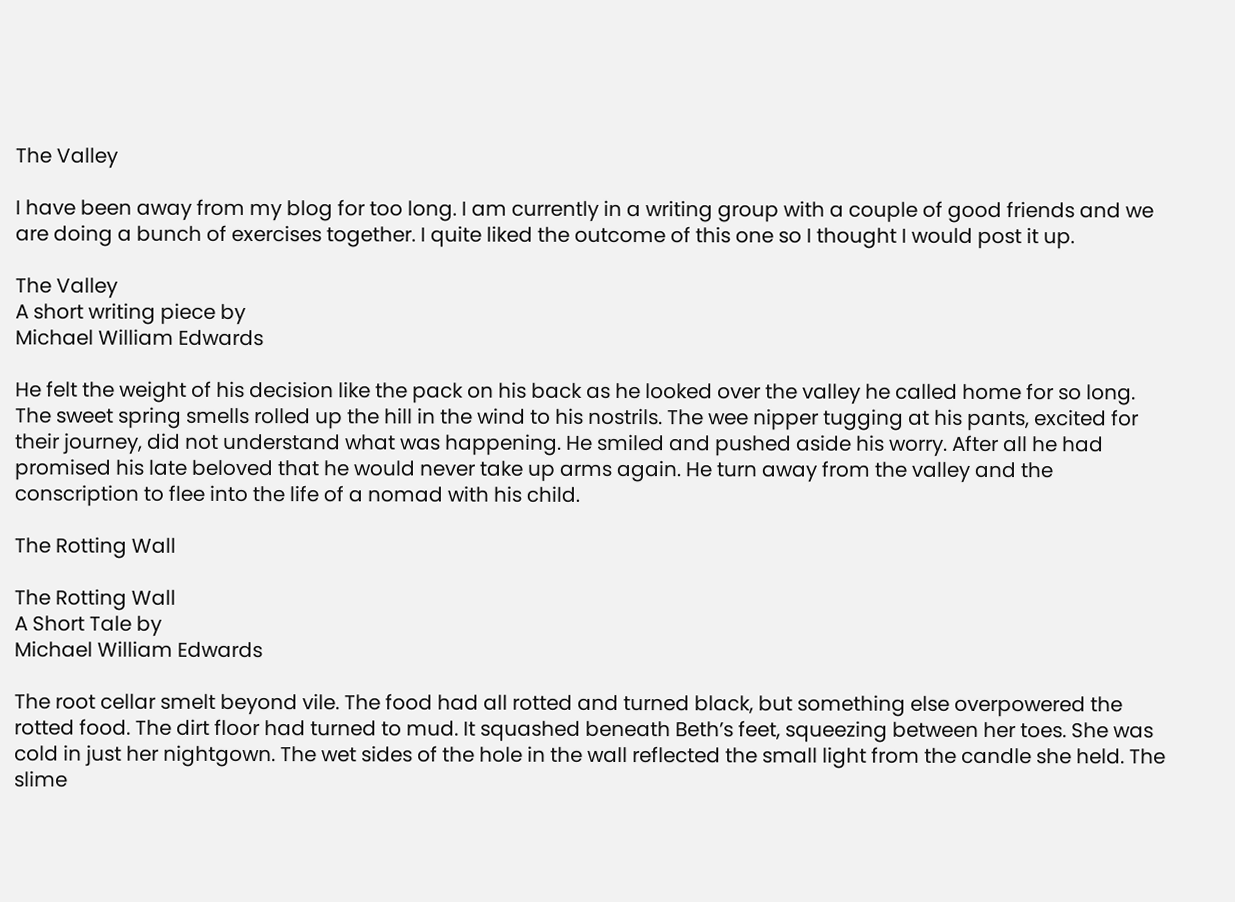The Valley

I have been away from my blog for too long. I am currently in a writing group with a couple of good friends and we are doing a bunch of exercises together. I quite liked the outcome of this one so I thought I would post it up.

The Valley
A short writing piece by
Michael William Edwards

He felt the weight of his decision like the pack on his back as he looked over the valley he called home for so long. The sweet spring smells rolled up the hill in the wind to his nostrils. The wee nipper tugging at his pants, excited for their journey, did not understand what was happening. He smiled and pushed aside his worry. After all he had promised his late beloved that he would never take up arms again. He turn away from the valley and the conscription to flee into the life of a nomad with his child.

The Rotting Wall

The Rotting Wall
A Short Tale by
Michael William Edwards

The root cellar smelt beyond vile. The food had all rotted and turned black, but something else overpowered the rotted food. The dirt floor had turned to mud. It squashed beneath Beth’s feet, squeezing between her toes. She was cold in just her nightgown. The wet sides of the hole in the wall reflected the small light from the candle she held. The slime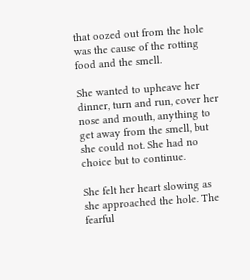that oozed out from the hole was the cause of the rotting food and the smell.

She wanted to upheave her dinner, turn and run, cover her nose and mouth, anything to get away from the smell, but she could not. She had no choice but to continue.

She felt her heart slowing as she approached the hole. The fearful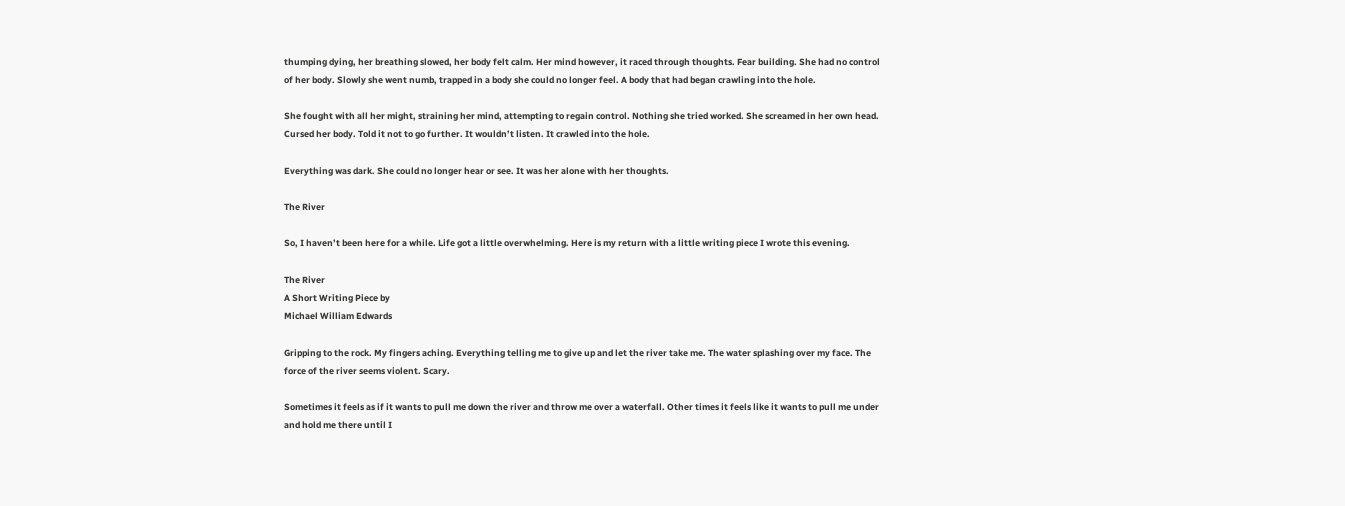thumping dying, her breathing slowed, her body felt calm. Her mind however, it raced through thoughts. Fear building. She had no control of her body. Slowly she went numb, trapped in a body she could no longer feel. A body that had began crawling into the hole.

She fought with all her might, straining her mind, attempting to regain control. Nothing she tried worked. She screamed in her own head. Cursed her body. Told it not to go further. It wouldn’t listen. It crawled into the hole.

Everything was dark. She could no longer hear or see. It was her alone with her thoughts.

The River

So, I haven’t been here for a while. Life got a little overwhelming. Here is my return with a little writing piece I wrote this evening.

The River
A Short Writing Piece by
Michael William Edwards

Gripping to the rock. My fingers aching. Everything telling me to give up and let the river take me. The water splashing over my face. The force of the river seems violent. Scary.

Sometimes it feels as if it wants to pull me down the river and throw me over a waterfall. Other times it feels like it wants to pull me under and hold me there until I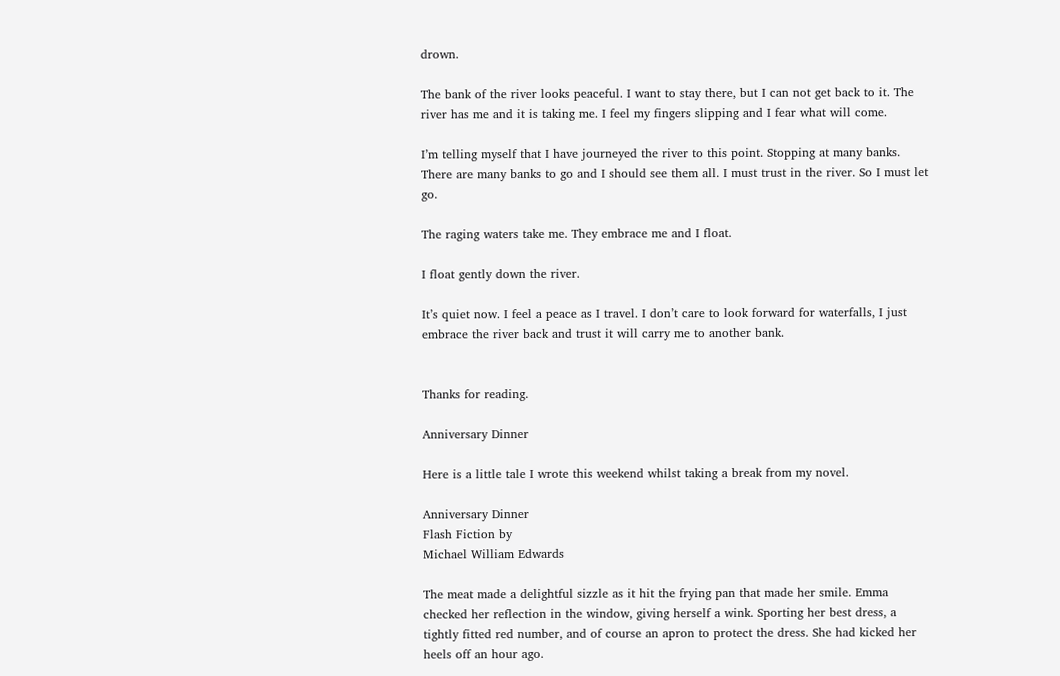drown.

The bank of the river looks peaceful. I want to stay there, but I can not get back to it. The river has me and it is taking me. I feel my fingers slipping and I fear what will come.

I’m telling myself that I have journeyed the river to this point. Stopping at many banks. There are many banks to go and I should see them all. I must trust in the river. So I must let go.

The raging waters take me. They embrace me and I float.

I float gently down the river.

It’s quiet now. I feel a peace as I travel. I don’t care to look forward for waterfalls, I just embrace the river back and trust it will carry me to another bank.


Thanks for reading.

Anniversary Dinner

Here is a little tale I wrote this weekend whilst taking a break from my novel.

Anniversary Dinner
Flash Fiction by
Michael William Edwards

The meat made a delightful sizzle as it hit the frying pan that made her smile. Emma checked her reflection in the window, giving herself a wink. Sporting her best dress, a tightly fitted red number, and of course an apron to protect the dress. She had kicked her heels off an hour ago.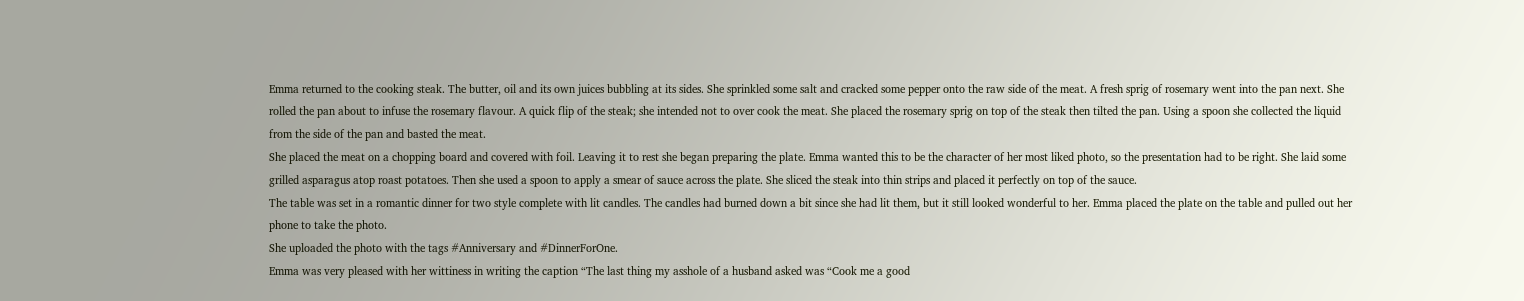Emma returned to the cooking steak. The butter, oil and its own juices bubbling at its sides. She sprinkled some salt and cracked some pepper onto the raw side of the meat. A fresh sprig of rosemary went into the pan next. She rolled the pan about to infuse the rosemary flavour. A quick flip of the steak; she intended not to over cook the meat. She placed the rosemary sprig on top of the steak then tilted the pan. Using a spoon she collected the liquid from the side of the pan and basted the meat.
She placed the meat on a chopping board and covered with foil. Leaving it to rest she began preparing the plate. Emma wanted this to be the character of her most liked photo, so the presentation had to be right. She laid some grilled asparagus atop roast potatoes. Then she used a spoon to apply a smear of sauce across the plate. She sliced the steak into thin strips and placed it perfectly on top of the sauce.
The table was set in a romantic dinner for two style complete with lit candles. The candles had burned down a bit since she had lit them, but it still looked wonderful to her. Emma placed the plate on the table and pulled out her phone to take the photo.
She uploaded the photo with the tags #Anniversary and #DinnerForOne.
Emma was very pleased with her wittiness in writing the caption “The last thing my asshole of a husband asked was “Cook me a good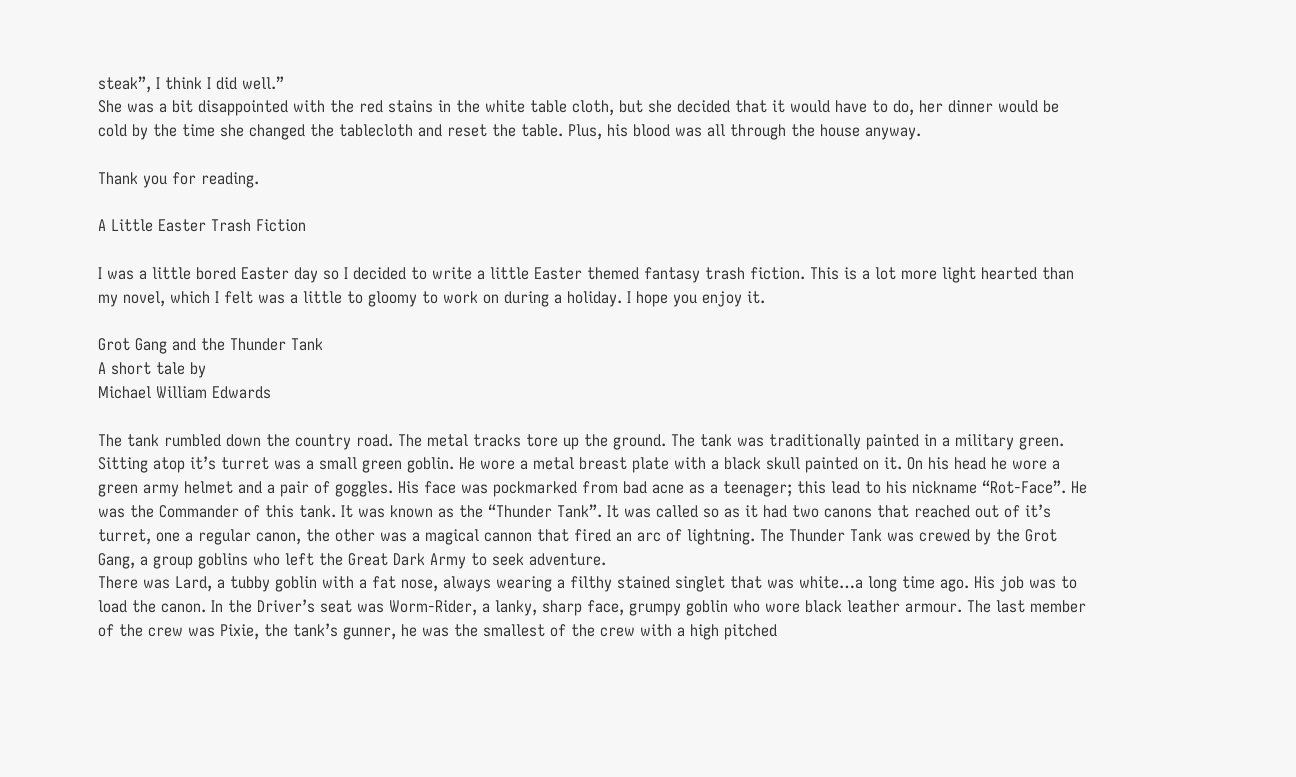steak”, I think I did well.”
She was a bit disappointed with the red stains in the white table cloth, but she decided that it would have to do, her dinner would be cold by the time she changed the tablecloth and reset the table. Plus, his blood was all through the house anyway.

Thank you for reading.

A Little Easter Trash Fiction

I was a little bored Easter day so I decided to write a little Easter themed fantasy trash fiction. This is a lot more light hearted than my novel, which I felt was a little to gloomy to work on during a holiday. I hope you enjoy it.

Grot Gang and the Thunder Tank
A short tale by
Michael William Edwards

The tank rumbled down the country road. The metal tracks tore up the ground. The tank was traditionally painted in a military green. Sitting atop it’s turret was a small green goblin. He wore a metal breast plate with a black skull painted on it. On his head he wore a green army helmet and a pair of goggles. His face was pockmarked from bad acne as a teenager; this lead to his nickname “Rot-Face”. He was the Commander of this tank. It was known as the “Thunder Tank”. It was called so as it had two canons that reached out of it’s turret, one a regular canon, the other was a magical cannon that fired an arc of lightning. The Thunder Tank was crewed by the Grot Gang, a group goblins who left the Great Dark Army to seek adventure.
There was Lard, a tubby goblin with a fat nose, always wearing a filthy stained singlet that was white…a long time ago. His job was to load the canon. In the Driver’s seat was Worm-Rider, a lanky, sharp face, grumpy goblin who wore black leather armour. The last member of the crew was Pixie, the tank’s gunner, he was the smallest of the crew with a high pitched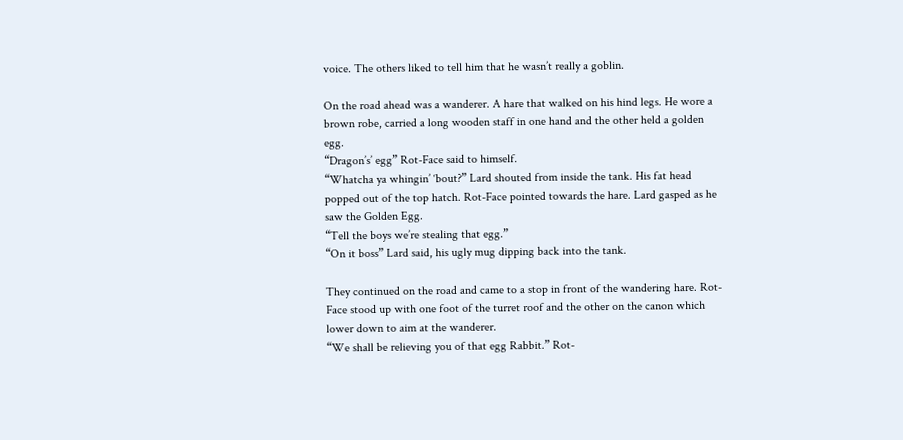voice. The others liked to tell him that he wasn’t really a goblin.

On the road ahead was a wanderer. A hare that walked on his hind legs. He wore a brown robe, carried a long wooden staff in one hand and the other held a golden egg.
“Dragon’s’ egg” Rot-Face said to himself.
“Whatcha ya whingin’ ‘bout?” Lard shouted from inside the tank. His fat head popped out of the top hatch. Rot-Face pointed towards the hare. Lard gasped as he saw the Golden Egg.
“Tell the boys we’re stealing that egg.”
“On it boss” Lard said, his ugly mug dipping back into the tank.

They continued on the road and came to a stop in front of the wandering hare. Rot-Face stood up with one foot of the turret roof and the other on the canon which lower down to aim at the wanderer.
“We shall be relieving you of that egg Rabbit.” Rot-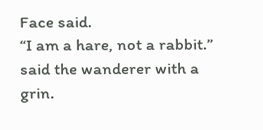Face said.
“I am a hare, not a rabbit.” said the wanderer with a grin.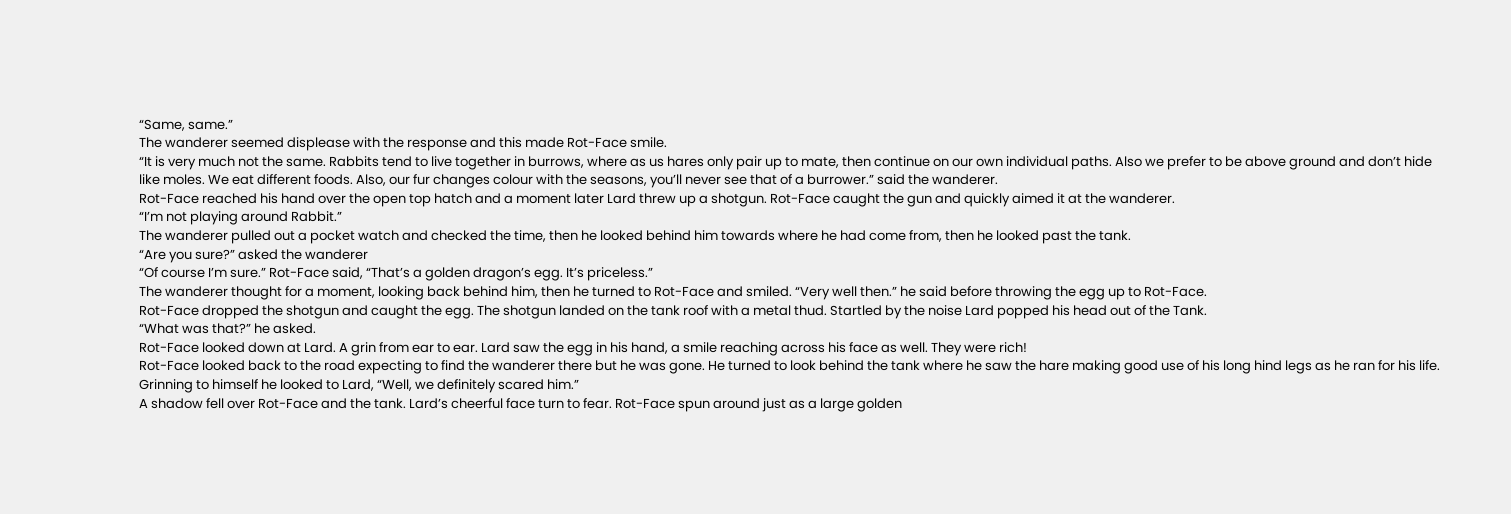“Same, same.”
The wanderer seemed displease with the response and this made Rot-Face smile.
“It is very much not the same. Rabbits tend to live together in burrows, where as us hares only pair up to mate, then continue on our own individual paths. Also we prefer to be above ground and don’t hide like moles. We eat different foods. Also, our fur changes colour with the seasons, you’ll never see that of a burrower.” said the wanderer.
Rot-Face reached his hand over the open top hatch and a moment later Lard threw up a shotgun. Rot-Face caught the gun and quickly aimed it at the wanderer.
“I’m not playing around Rabbit.”
The wanderer pulled out a pocket watch and checked the time, then he looked behind him towards where he had come from, then he looked past the tank.
“Are you sure?” asked the wanderer
“Of course I’m sure.” Rot-Face said, “That’s a golden dragon’s egg. It’s priceless.”
The wanderer thought for a moment, looking back behind him, then he turned to Rot-Face and smiled. “Very well then.” he said before throwing the egg up to Rot-Face.
Rot-Face dropped the shotgun and caught the egg. The shotgun landed on the tank roof with a metal thud. Startled by the noise Lard popped his head out of the Tank.
“What was that?” he asked.
Rot-Face looked down at Lard. A grin from ear to ear. Lard saw the egg in his hand, a smile reaching across his face as well. They were rich!
Rot-Face looked back to the road expecting to find the wanderer there but he was gone. He turned to look behind the tank where he saw the hare making good use of his long hind legs as he ran for his life.
Grinning to himself he looked to Lard, “Well, we definitely scared him.”
A shadow fell over Rot-Face and the tank. Lard’s cheerful face turn to fear. Rot-Face spun around just as a large golden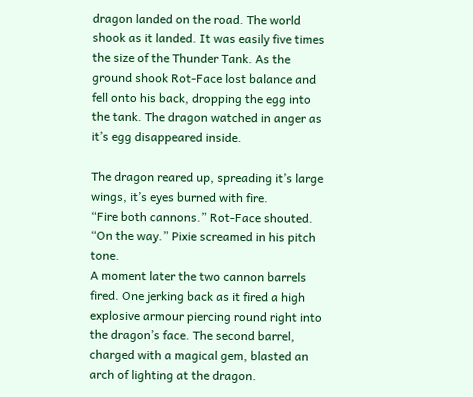dragon landed on the road. The world shook as it landed. It was easily five times the size of the Thunder Tank. As the ground shook Rot-Face lost balance and fell onto his back, dropping the egg into the tank. The dragon watched in anger as it’s egg disappeared inside.

The dragon reared up, spreading it’s large wings, it’s eyes burned with fire.
“Fire both cannons.” Rot-Face shouted.
“On the way.” Pixie screamed in his pitch tone.
A moment later the two cannon barrels fired. One jerking back as it fired a high explosive armour piercing round right into the dragon’s face. The second barrel, charged with a magical gem, blasted an arch of lighting at the dragon.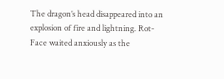The dragon’s head disappeared into an explosion of fire and lightning. Rot-Face waited anxiously as the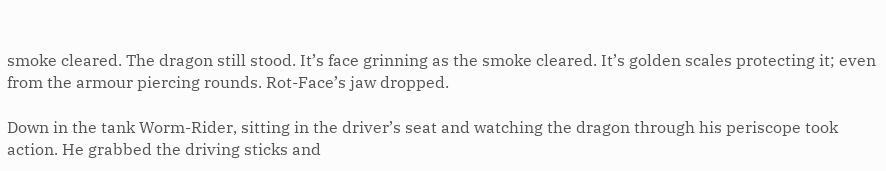smoke cleared. The dragon still stood. It’s face grinning as the smoke cleared. It’s golden scales protecting it; even from the armour piercing rounds. Rot-Face’s jaw dropped.

Down in the tank Worm-Rider, sitting in the driver’s seat and watching the dragon through his periscope took action. He grabbed the driving sticks and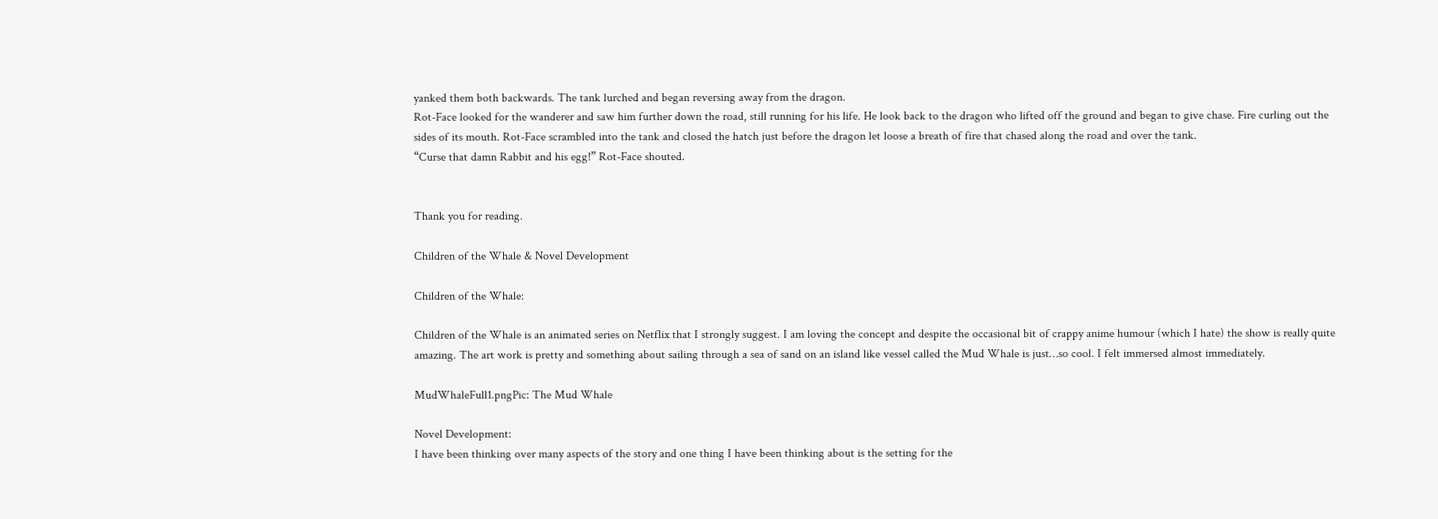yanked them both backwards. The tank lurched and began reversing away from the dragon.
Rot-Face looked for the wanderer and saw him further down the road, still running for his life. He look back to the dragon who lifted off the ground and began to give chase. Fire curling out the sides of its mouth. Rot-Face scrambled into the tank and closed the hatch just before the dragon let loose a breath of fire that chased along the road and over the tank.
“Curse that damn Rabbit and his egg!” Rot-Face shouted.


Thank you for reading.

Children of the Whale & Novel Development

Children of the Whale:

Children of the Whale is an animated series on Netflix that I strongly suggest. I am loving the concept and despite the occasional bit of crappy anime humour (which I hate) the show is really quite amazing. The art work is pretty and something about sailing through a sea of sand on an island like vessel called the Mud Whale is just…so cool. I felt immersed almost immediately.

MudWhaleFull1.pngPic: The Mud Whale

Novel Development:
I have been thinking over many aspects of the story and one thing I have been thinking about is the setting for the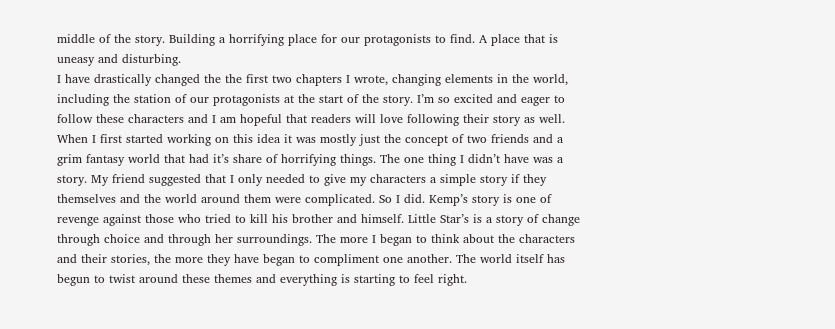middle of the story. Building a horrifying place for our protagonists to find. A place that is uneasy and disturbing.
I have drastically changed the the first two chapters I wrote, changing elements in the world, including the station of our protagonists at the start of the story. I’m so excited and eager to follow these characters and I am hopeful that readers will love following their story as well.
When I first started working on this idea it was mostly just the concept of two friends and a grim fantasy world that had it’s share of horrifying things. The one thing I didn’t have was a story. My friend suggested that I only needed to give my characters a simple story if they themselves and the world around them were complicated. So I did. Kemp’s story is one of revenge against those who tried to kill his brother and himself. Little Star’s is a story of change through choice and through her surroundings. The more I began to think about the characters and their stories, the more they have began to compliment one another. The world itself has begun to twist around these themes and everything is starting to feel right.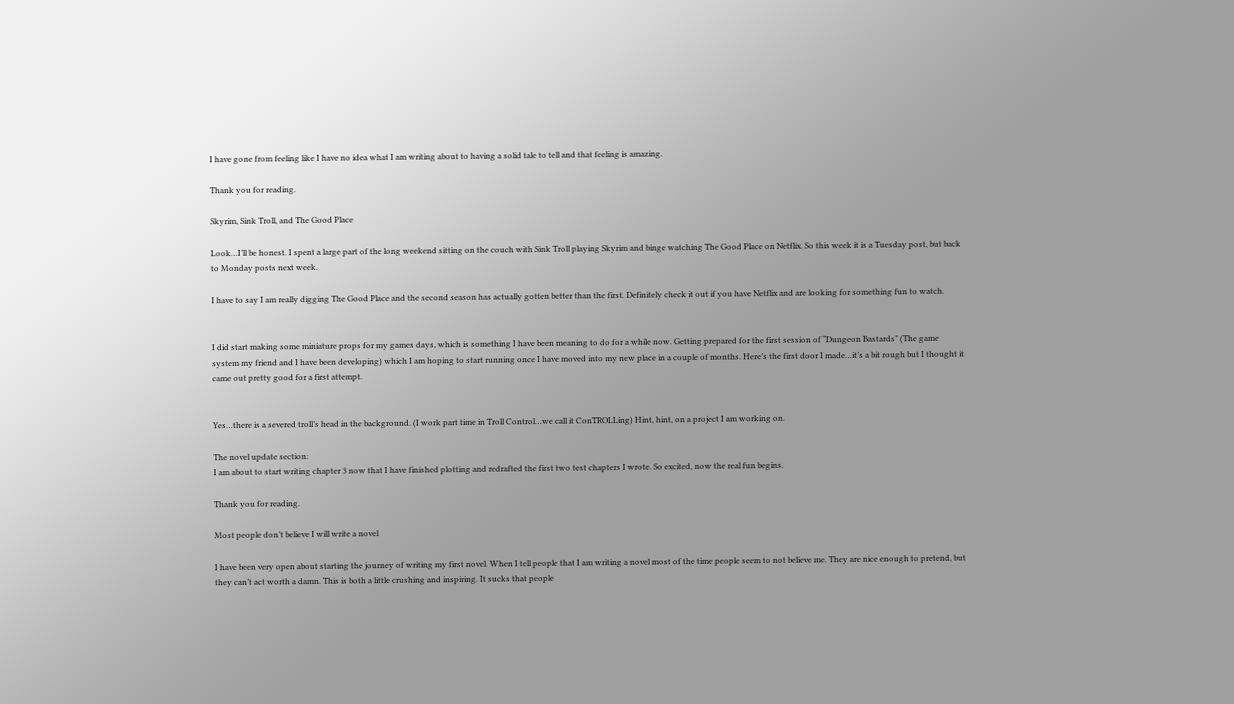I have gone from feeling like I have no idea what I am writing about to having a solid tale to tell and that feeling is amazing.

Thank you for reading.

Skyrim, Sink Troll, and The Good Place

Look…I’ll be honest. I spent a large part of the long weekend sitting on the couch with Sink Troll playing Skyrim and binge watching The Good Place on Netflix. So this week it is a Tuesday post, but back to Monday posts next week.

I have to say I am really digging The Good Place and the second season has actually gotten better than the first. Definitely check it out if you have Netflix and are looking for something fun to watch.


I did start making some miniature props for my games days, which is something I have been meaning to do for a while now. Getting prepared for the first session of “Dungeon Bastards” (The game system my friend and I have been developing) which I am hoping to start running once I have moved into my new place in a couple of months. Here’s the first door I made…it’s a bit rough but I thought it came out pretty good for a first attempt.


Yes…there is a severed troll’s head in the background. (I work part time in Troll Control…we call it ConTROLLing) Hint, hint, on a project I am working on.

The novel update section:
I am about to start writing chapter 3 now that I have finished plotting and redrafted the first two test chapters I wrote. So excited, now the real fun begins.

Thank you for reading.

Most people don’t believe I will write a novel

I have been very open about starting the journey of writing my first novel. When I tell people that I am writing a novel most of the time people seem to not believe me. They are nice enough to pretend, but they can’t act worth a damn. This is both a little crushing and inspiring. It sucks that people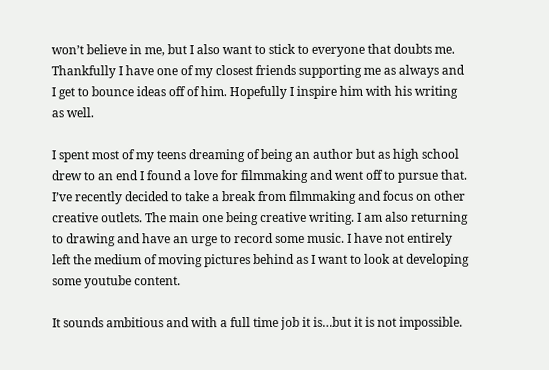won’t believe in me, but I also want to stick to everyone that doubts me. Thankfully I have one of my closest friends supporting me as always and I get to bounce ideas off of him. Hopefully I inspire him with his writing as well.

I spent most of my teens dreaming of being an author but as high school drew to an end I found a love for filmmaking and went off to pursue that. I’ve recently decided to take a break from filmmaking and focus on other creative outlets. The main one being creative writing. I am also returning to drawing and have an urge to record some music. I have not entirely left the medium of moving pictures behind as I want to look at developing some youtube content.

It sounds ambitious and with a full time job it is…but it is not impossible.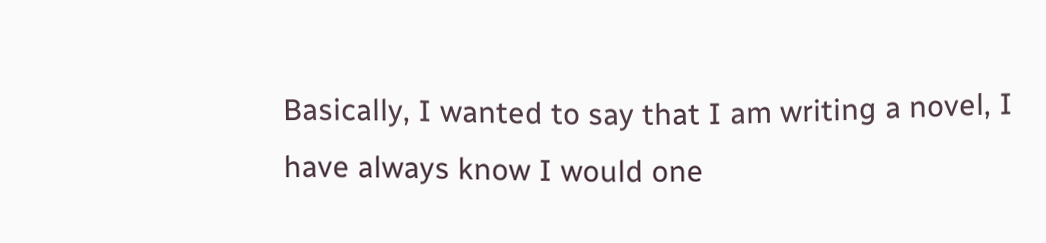Basically, I wanted to say that I am writing a novel, I have always know I would one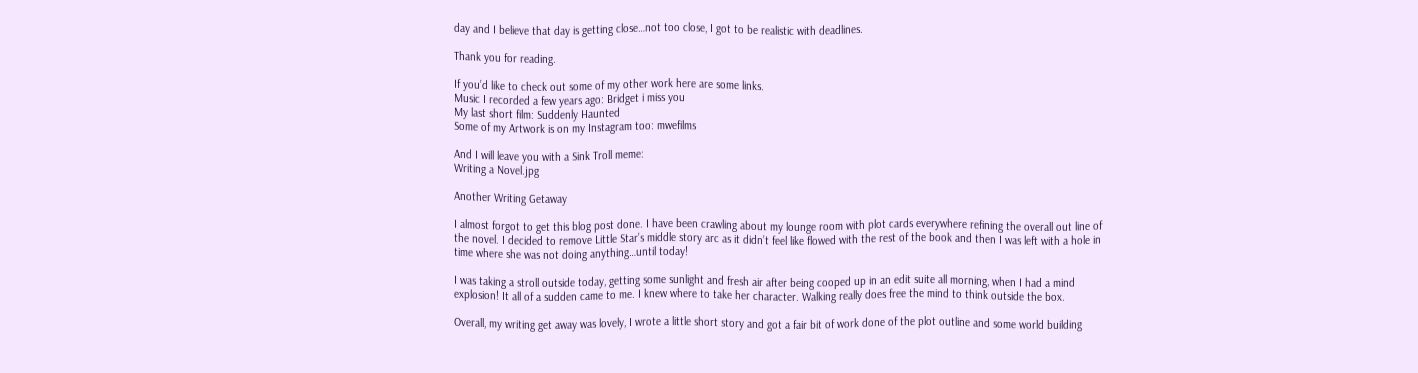day and I believe that day is getting close…not too close, I got to be realistic with deadlines.

Thank you for reading.

If you’d like to check out some of my other work here are some links.
Music I recorded a few years ago: Bridget i miss you
My last short film: Suddenly Haunted
Some of my Artwork is on my Instagram too: mwefilms

And I will leave you with a Sink Troll meme:
Writing a Novel.jpg

Another Writing Getaway

I almost forgot to get this blog post done. I have been crawling about my lounge room with plot cards everywhere refining the overall out line of the novel. I decided to remove Little Star’s middle story arc as it didn’t feel like flowed with the rest of the book and then I was left with a hole in time where she was not doing anything…until today!

I was taking a stroll outside today, getting some sunlight and fresh air after being cooped up in an edit suite all morning, when I had a mind explosion! It all of a sudden came to me. I knew where to take her character. Walking really does free the mind to think outside the box.

Overall, my writing get away was lovely, I wrote a little short story and got a fair bit of work done of the plot outline and some world building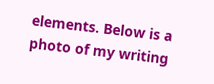elements. Below is a photo of my writing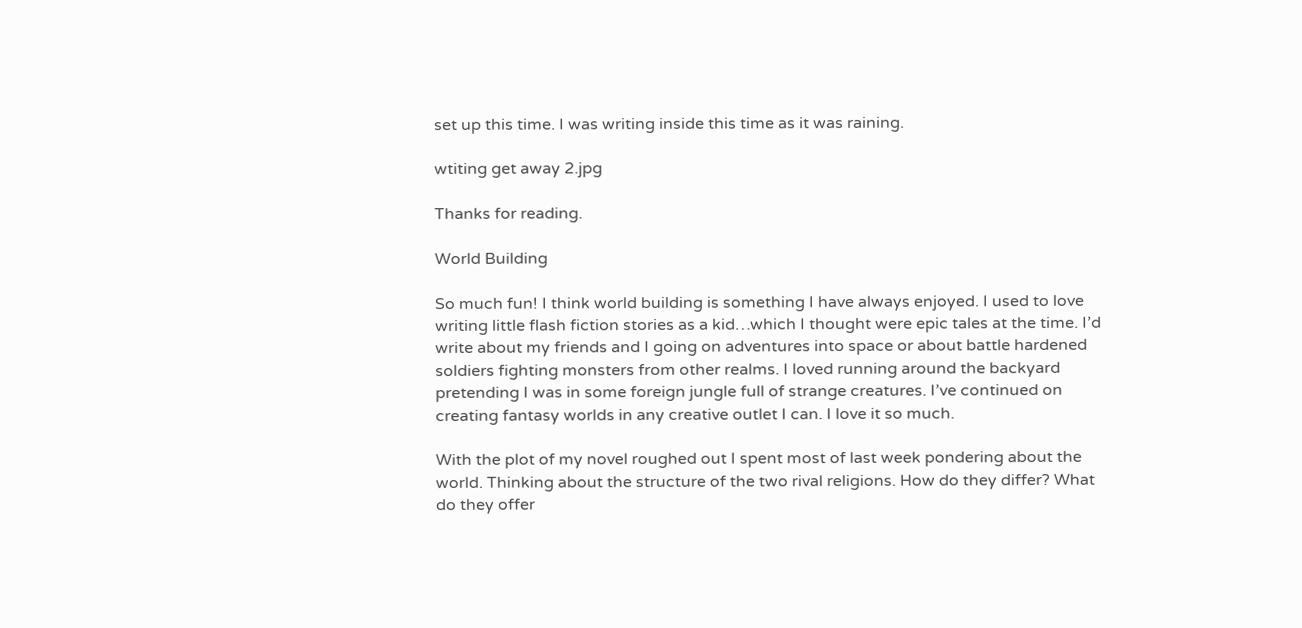set up this time. I was writing inside this time as it was raining.

wtiting get away 2.jpg

Thanks for reading.

World Building

So much fun! I think world building is something I have always enjoyed. I used to love writing little flash fiction stories as a kid…which I thought were epic tales at the time. I’d write about my friends and I going on adventures into space or about battle hardened soldiers fighting monsters from other realms. I loved running around the backyard pretending I was in some foreign jungle full of strange creatures. I’ve continued on creating fantasy worlds in any creative outlet I can. I love it so much.

With the plot of my novel roughed out I spent most of last week pondering about the world. Thinking about the structure of the two rival religions. How do they differ? What do they offer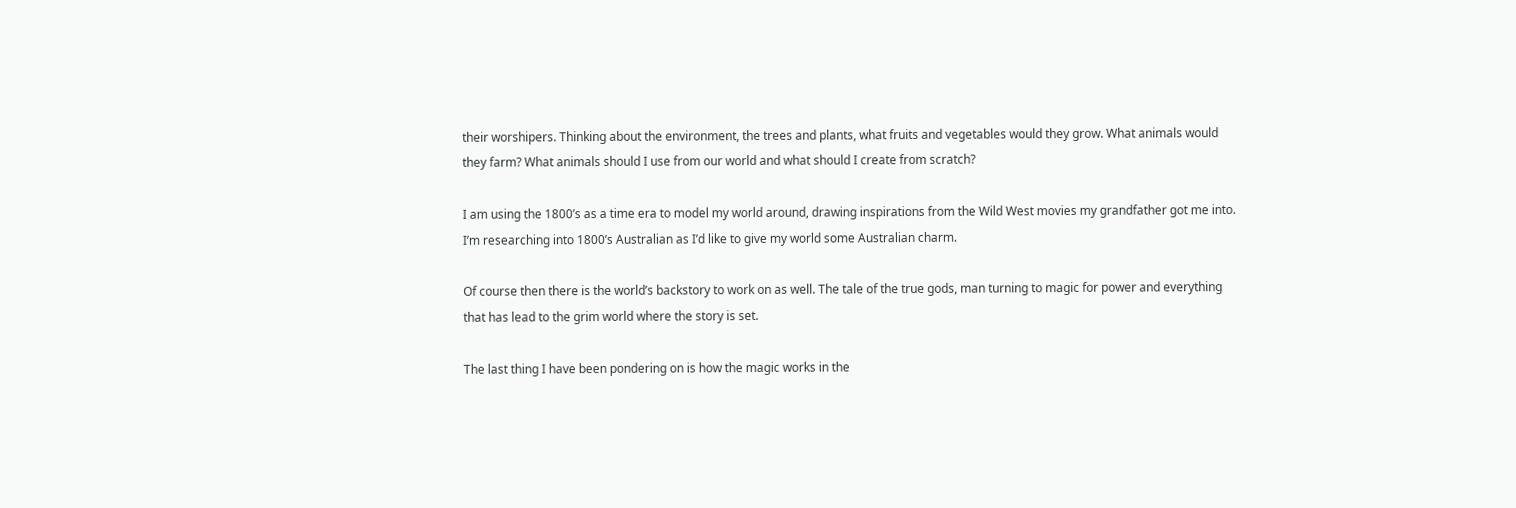their worshipers. Thinking about the environment, the trees and plants, what fruits and vegetables would they grow. What animals would they farm? What animals should I use from our world and what should I create from scratch?

I am using the 1800’s as a time era to model my world around, drawing inspirations from the Wild West movies my grandfather got me into. I’m researching into 1800’s Australian as I’d like to give my world some Australian charm.

Of course then there is the world’s backstory to work on as well. The tale of the true gods, man turning to magic for power and everything that has lead to the grim world where the story is set.

The last thing I have been pondering on is how the magic works in the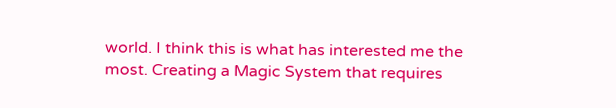world. I think this is what has interested me the most. Creating a Magic System that requires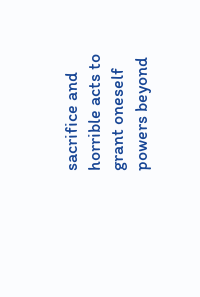sacrifice and horrible acts to grant oneself powers beyond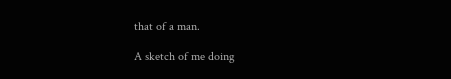that of a man.

A sketch of me doing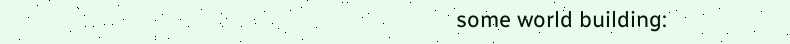some world building: